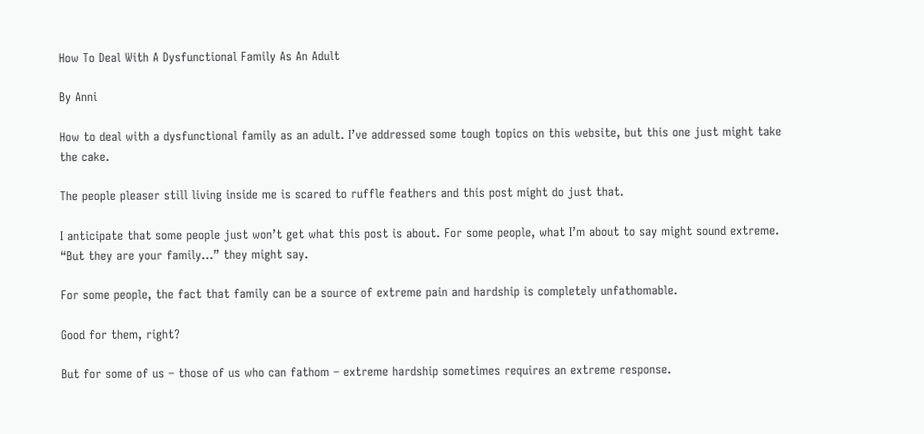How To Deal With A Dysfunctional Family As An Adult

By Anni

How to deal with a dysfunctional family as an adult. I’ve addressed some tough topics on this website, but this one just might take the cake.

The people pleaser still living inside me is scared to ruffle feathers and this post might do just that.

I anticipate that some people just won’t get what this post is about. For some people, what I’m about to say might sound extreme. “But they are your family…” they might say.

For some people, the fact that family can be a source of extreme pain and hardship is completely unfathomable.

Good for them, right?

But for some of us – those of us who can fathom – extreme hardship sometimes requires an extreme response.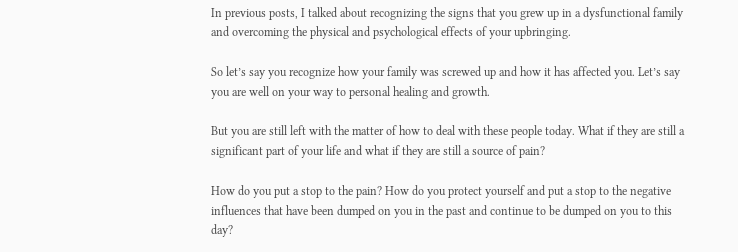In previous posts, I talked about recognizing the signs that you grew up in a dysfunctional family and overcoming the physical and psychological effects of your upbringing.

So let’s say you recognize how your family was screwed up and how it has affected you. Let’s say you are well on your way to personal healing and growth.

But you are still left with the matter of how to deal with these people today. What if they are still a significant part of your life and what if they are still a source of pain?

How do you put a stop to the pain? How do you protect yourself and put a stop to the negative influences that have been dumped on you in the past and continue to be dumped on you to this day?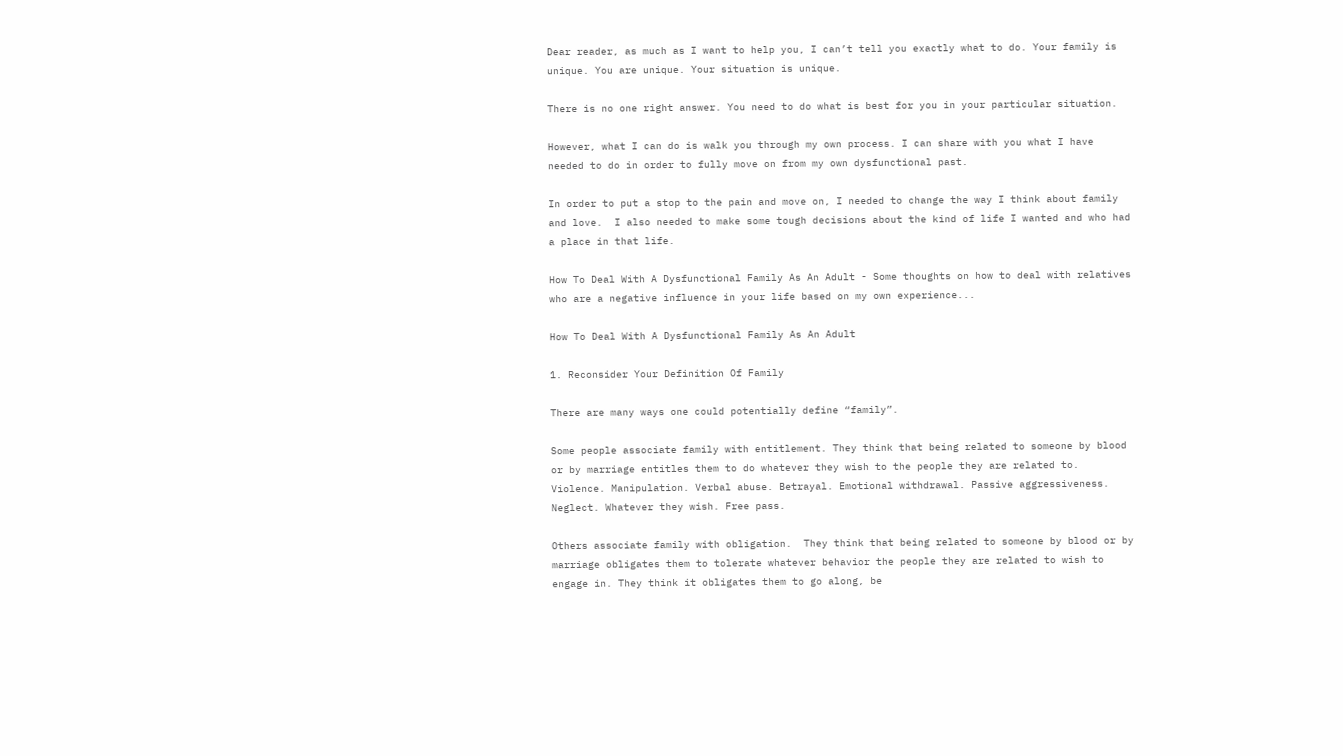Dear reader, as much as I want to help you, I can’t tell you exactly what to do. Your family is unique. You are unique. Your situation is unique.

There is no one right answer. You need to do what is best for you in your particular situation.

However, what I can do is walk you through my own process. I can share with you what I have needed to do in order to fully move on from my own dysfunctional past.

In order to put a stop to the pain and move on, I needed to change the way I think about family and love.  I also needed to make some tough decisions about the kind of life I wanted and who had a place in that life.

How To Deal With A Dysfunctional Family As An Adult - Some thoughts on how to deal with relatives who are a negative influence in your life based on my own experience...

How To Deal With A Dysfunctional Family As An Adult

1. Reconsider Your Definition Of Family

There are many ways one could potentially define “family”.

Some people associate family with entitlement. They think that being related to someone by blood or by marriage entitles them to do whatever they wish to the people they are related to. Violence. Manipulation. Verbal abuse. Betrayal. Emotional withdrawal. Passive aggressiveness. Neglect. Whatever they wish. Free pass.

Others associate family with obligation.  They think that being related to someone by blood or by marriage obligates them to tolerate whatever behavior the people they are related to wish to engage in. They think it obligates them to go along, be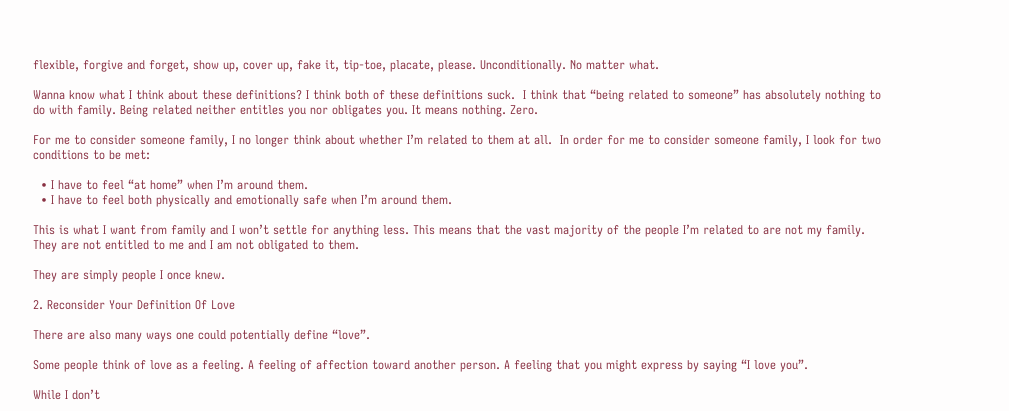flexible, forgive and forget, show up, cover up, fake it, tip-toe, placate, please. Unconditionally. No matter what.

Wanna know what I think about these definitions? I think both of these definitions suck.  I think that “being related to someone” has absolutely nothing to do with family. Being related neither entitles you nor obligates you. It means nothing. Zero.

For me to consider someone family, I no longer think about whether I’m related to them at all.  In order for me to consider someone family, I look for two conditions to be met:

  • I have to feel “at home” when I’m around them.
  • I have to feel both physically and emotionally safe when I’m around them.

This is what I want from family and I won’t settle for anything less. This means that the vast majority of the people I’m related to are not my family. They are not entitled to me and I am not obligated to them.

They are simply people I once knew.

2. Reconsider Your Definition Of Love

There are also many ways one could potentially define “love”.

Some people think of love as a feeling. A feeling of affection toward another person. A feeling that you might express by saying “I love you”.

While I don’t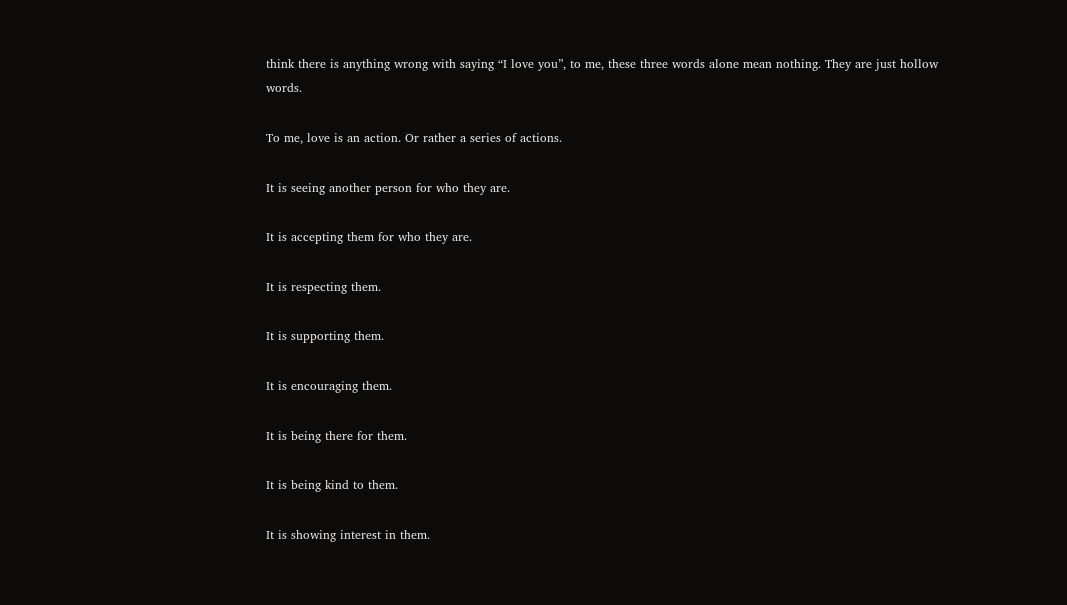think there is anything wrong with saying “I love you”, to me, these three words alone mean nothing. They are just hollow words.

To me, love is an action. Or rather a series of actions.

It is seeing another person for who they are.

It is accepting them for who they are.

It is respecting them.

It is supporting them.

It is encouraging them.

It is being there for them.

It is being kind to them.

It is showing interest in them.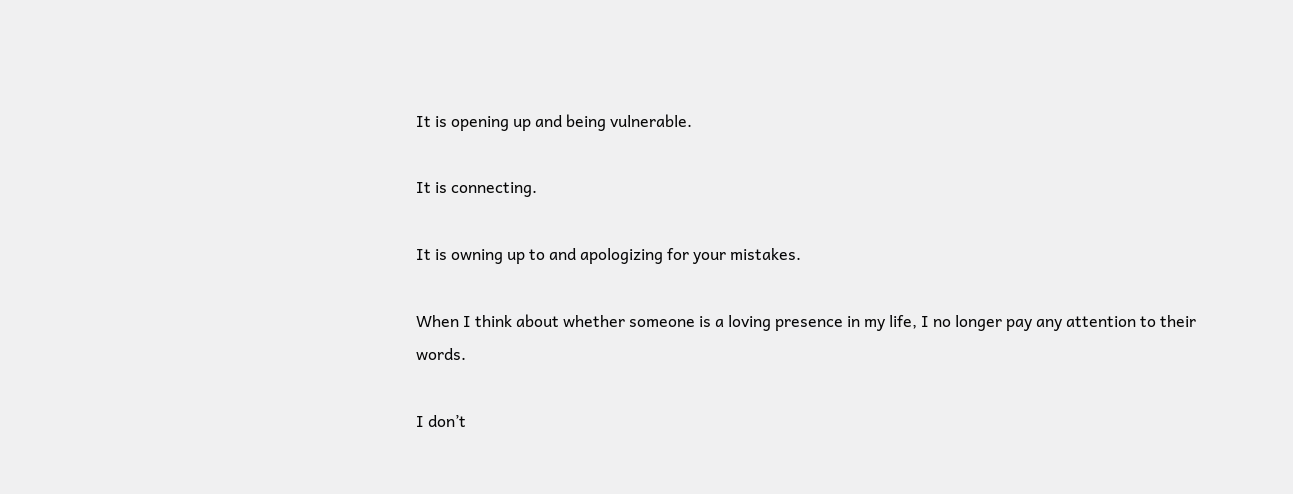It is opening up and being vulnerable.

It is connecting.

It is owning up to and apologizing for your mistakes.

When I think about whether someone is a loving presence in my life, I no longer pay any attention to their words.

I don’t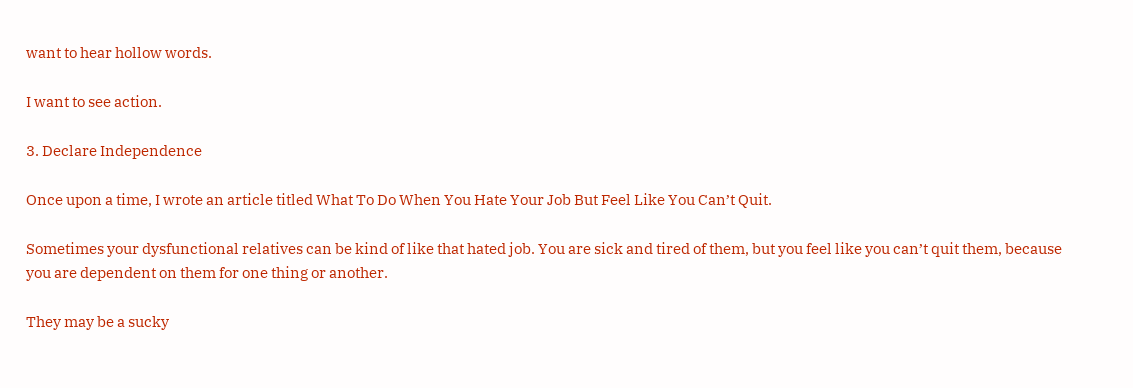want to hear hollow words.

I want to see action.

3. Declare Independence

Once upon a time, I wrote an article titled What To Do When You Hate Your Job But Feel Like You Can’t Quit.

Sometimes your dysfunctional relatives can be kind of like that hated job. You are sick and tired of them, but you feel like you can’t quit them, because you are dependent on them for one thing or another.

They may be a sucky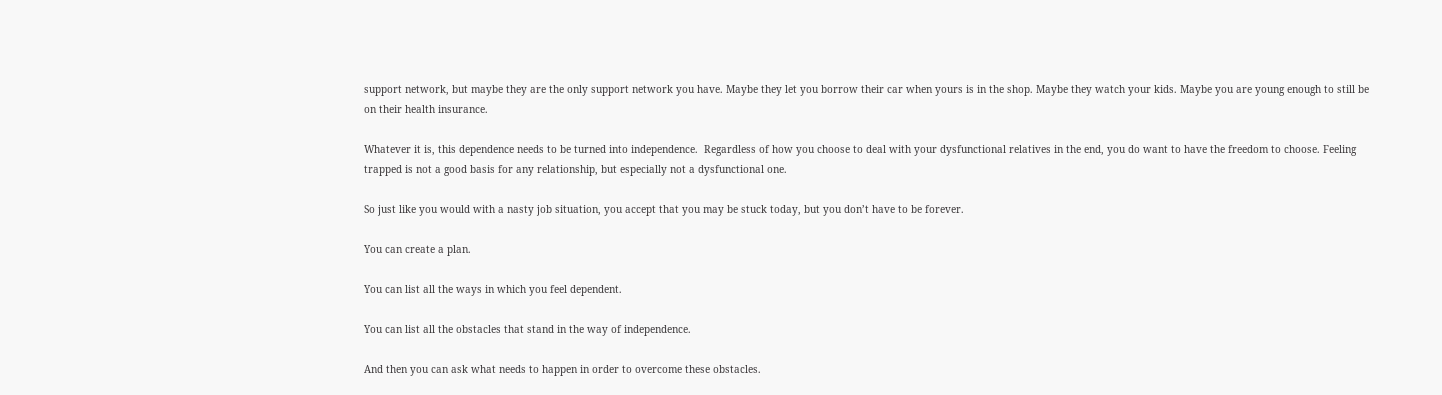support network, but maybe they are the only support network you have. Maybe they let you borrow their car when yours is in the shop. Maybe they watch your kids. Maybe you are young enough to still be on their health insurance.

Whatever it is, this dependence needs to be turned into independence.  Regardless of how you choose to deal with your dysfunctional relatives in the end, you do want to have the freedom to choose. Feeling trapped is not a good basis for any relationship, but especially not a dysfunctional one.

So just like you would with a nasty job situation, you accept that you may be stuck today, but you don’t have to be forever.

You can create a plan.

You can list all the ways in which you feel dependent.

You can list all the obstacles that stand in the way of independence.

And then you can ask what needs to happen in order to overcome these obstacles.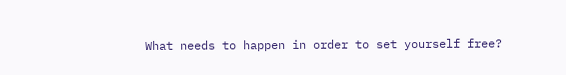What needs to happen in order to set yourself free?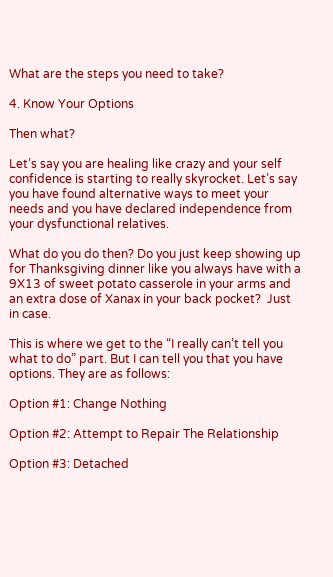What are the steps you need to take?

4. Know Your Options

Then what?

Let’s say you are healing like crazy and your self confidence is starting to really skyrocket. Let’s say you have found alternative ways to meet your needs and you have declared independence from your dysfunctional relatives.

What do you do then? Do you just keep showing up for Thanksgiving dinner like you always have with a 9X13 of sweet potato casserole in your arms and an extra dose of Xanax in your back pocket?  Just in case.

This is where we get to the “I really can’t tell you what to do” part. But I can tell you that you have options. They are as follows:

Option #1: Change Nothing

Option #2: Attempt to Repair The Relationship

Option #3: Detached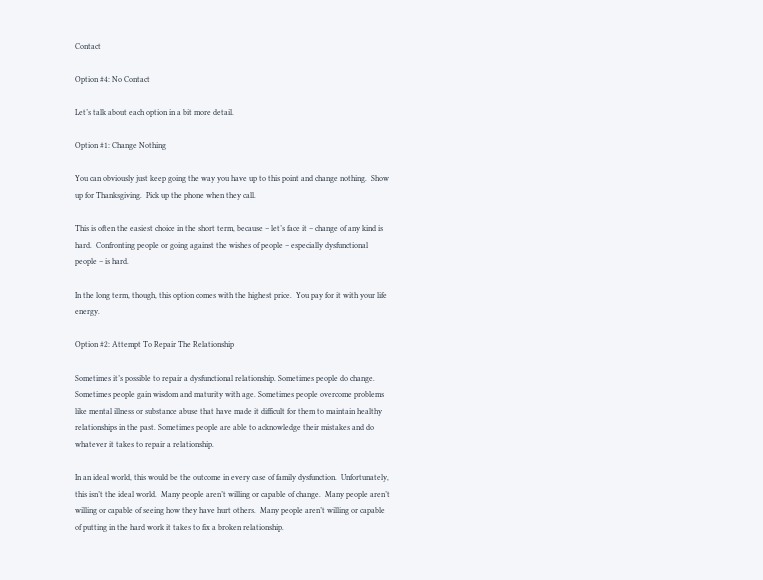Contact

Option #4: No Contact

Let’s talk about each option in a bit more detail.

Option #1: Change Nothing

You can obviously just keep going the way you have up to this point and change nothing.  Show up for Thanksgiving.  Pick up the phone when they call.

This is often the easiest choice in the short term, because – let’s face it – change of any kind is hard.  Confronting people or going against the wishes of people – especially dysfunctional people – is hard.

In the long term, though, this option comes with the highest price.  You pay for it with your life energy.

Option #2: Attempt To Repair The Relationship

Sometimes it’s possible to repair a dysfunctional relationship. Sometimes people do change. Sometimes people gain wisdom and maturity with age. Sometimes people overcome problems like mental illness or substance abuse that have made it difficult for them to maintain healthy relationships in the past. Sometimes people are able to acknowledge their mistakes and do whatever it takes to repair a relationship.

In an ideal world, this would be the outcome in every case of family dysfunction.  Unfortunately, this isn’t the ideal world.  Many people aren’t willing or capable of change.  Many people aren’t willing or capable of seeing how they have hurt others.  Many people aren’t willing or capable of putting in the hard work it takes to fix a broken relationship.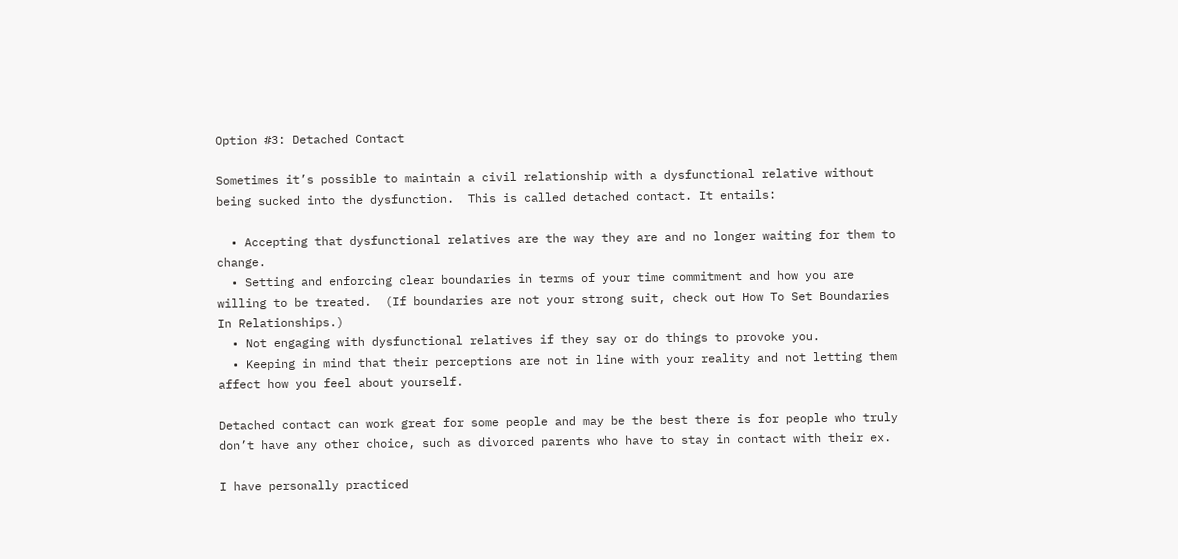Option #3: Detached Contact

Sometimes it’s possible to maintain a civil relationship with a dysfunctional relative without being sucked into the dysfunction.  This is called detached contact. It entails:

  • Accepting that dysfunctional relatives are the way they are and no longer waiting for them to change.
  • Setting and enforcing clear boundaries in terms of your time commitment and how you are willing to be treated.  (If boundaries are not your strong suit, check out How To Set Boundaries In Relationships.)
  • Not engaging with dysfunctional relatives if they say or do things to provoke you.
  • Keeping in mind that their perceptions are not in line with your reality and not letting them affect how you feel about yourself.

Detached contact can work great for some people and may be the best there is for people who truly don’t have any other choice, such as divorced parents who have to stay in contact with their ex.

I have personally practiced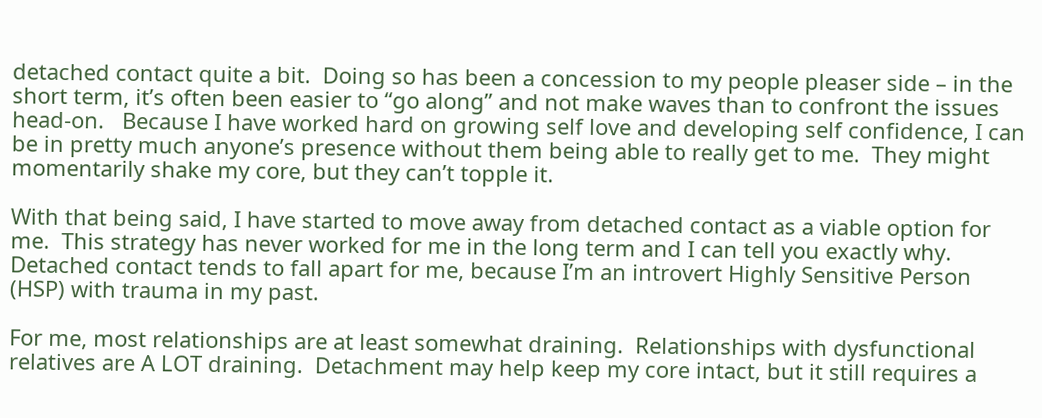detached contact quite a bit.  Doing so has been a concession to my people pleaser side – in the short term, it’s often been easier to “go along” and not make waves than to confront the issues head-on.   Because I have worked hard on growing self love and developing self confidence, I can be in pretty much anyone’s presence without them being able to really get to me.  They might momentarily shake my core, but they can’t topple it.

With that being said, I have started to move away from detached contact as a viable option for me.  This strategy has never worked for me in the long term and I can tell you exactly why.  Detached contact tends to fall apart for me, because I’m an introvert Highly Sensitive Person (HSP) with trauma in my past.

For me, most relationships are at least somewhat draining.  Relationships with dysfunctional relatives are A LOT draining.  Detachment may help keep my core intact, but it still requires a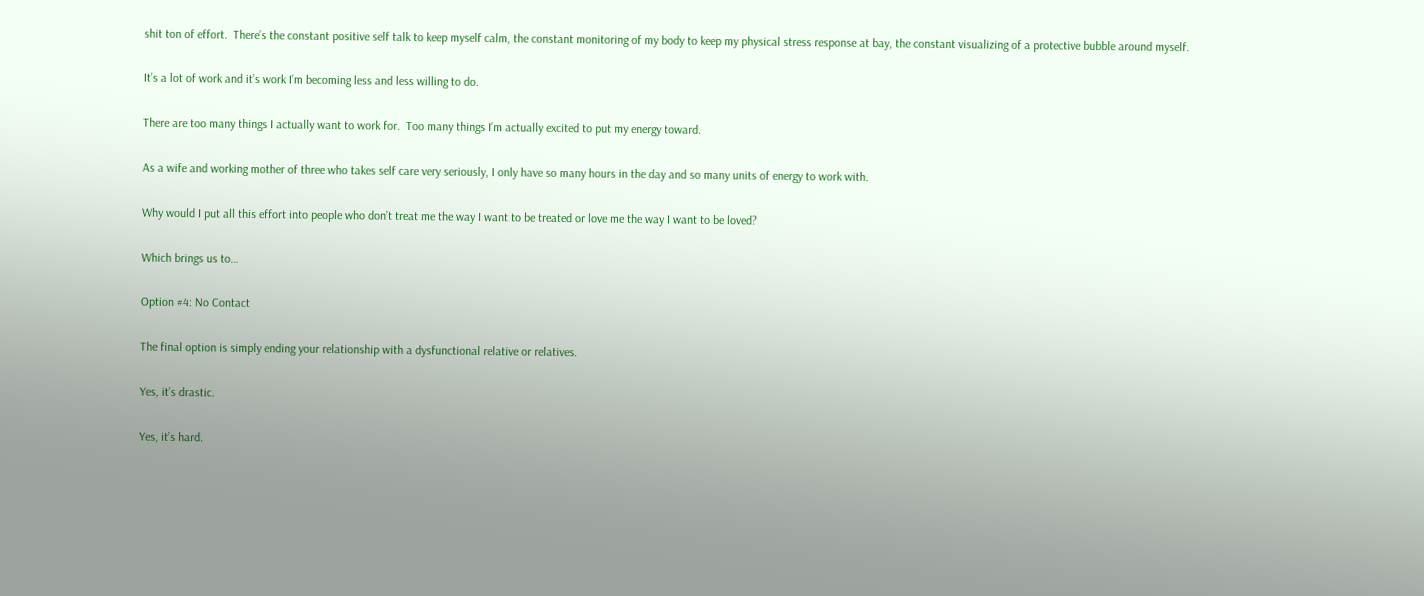shit ton of effort.  There’s the constant positive self talk to keep myself calm, the constant monitoring of my body to keep my physical stress response at bay, the constant visualizing of a protective bubble around myself.

It’s a lot of work and it’s work I’m becoming less and less willing to do.

There are too many things I actually want to work for.  Too many things I’m actually excited to put my energy toward.

As a wife and working mother of three who takes self care very seriously, I only have so many hours in the day and so many units of energy to work with.

Why would I put all this effort into people who don’t treat me the way I want to be treated or love me the way I want to be loved?

Which brings us to…

Option #4: No Contact

The final option is simply ending your relationship with a dysfunctional relative or relatives.

Yes, it’s drastic.

Yes, it’s hard.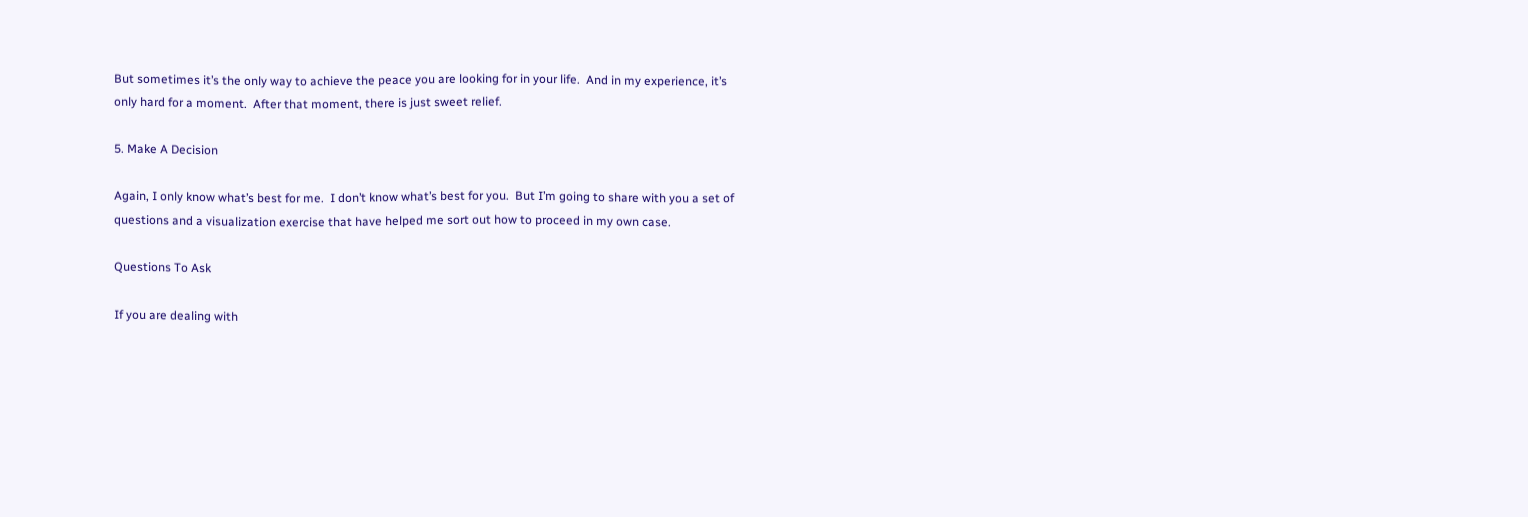But sometimes it’s the only way to achieve the peace you are looking for in your life.  And in my experience, it’s only hard for a moment.  After that moment, there is just sweet relief.

5. Make A Decision

Again, I only know what’s best for me.  I don’t know what’s best for you.  But I’m going to share with you a set of questions and a visualization exercise that have helped me sort out how to proceed in my own case.

Questions To Ask

If you are dealing with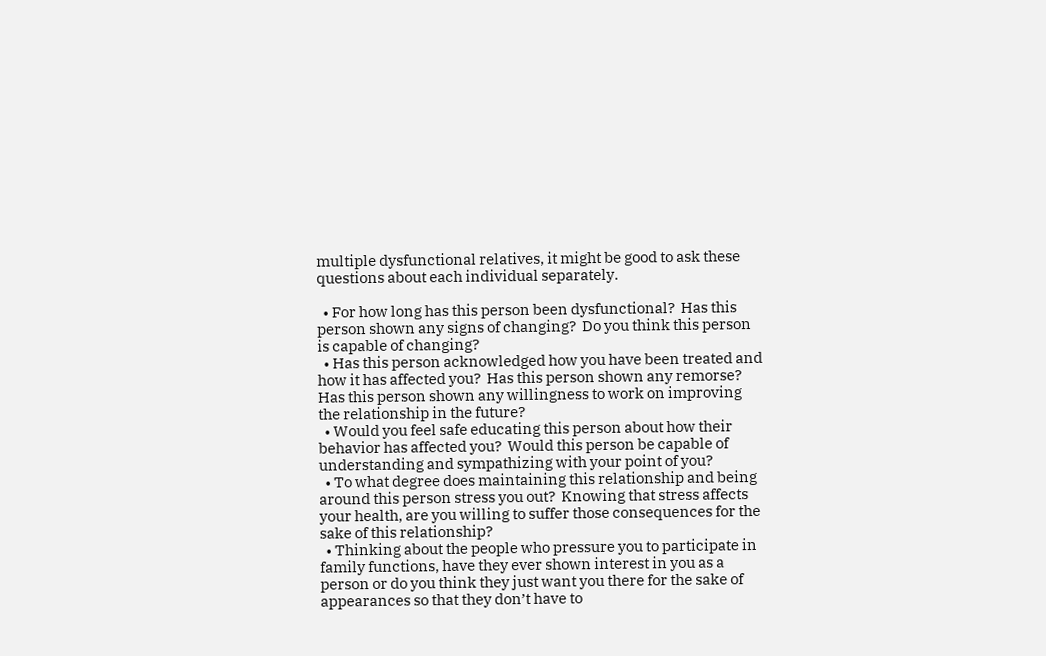multiple dysfunctional relatives, it might be good to ask these questions about each individual separately.

  • For how long has this person been dysfunctional?  Has this person shown any signs of changing?  Do you think this person is capable of changing?
  • Has this person acknowledged how you have been treated and how it has affected you?  Has this person shown any remorse?  Has this person shown any willingness to work on improving the relationship in the future?
  • Would you feel safe educating this person about how their behavior has affected you?  Would this person be capable of understanding and sympathizing with your point of you?
  • To what degree does maintaining this relationship and being around this person stress you out?  Knowing that stress affects your health, are you willing to suffer those consequences for the sake of this relationship?
  • Thinking about the people who pressure you to participate in family functions, have they ever shown interest in you as a person or do you think they just want you there for the sake of appearances so that they don’t have to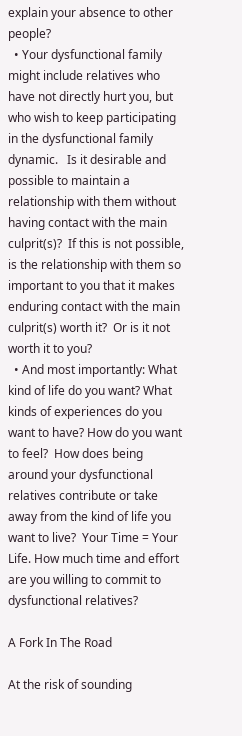explain your absence to other people?
  • Your dysfunctional family might include relatives who have not directly hurt you, but who wish to keep participating in the dysfunctional family dynamic.   Is it desirable and possible to maintain a relationship with them without having contact with the main culprit(s)?  If this is not possible, is the relationship with them so important to you that it makes enduring contact with the main culprit(s) worth it?  Or is it not worth it to you?
  • And most importantly: What kind of life do you want? What kinds of experiences do you want to have? How do you want to feel?  How does being around your dysfunctional relatives contribute or take away from the kind of life you want to live?  Your Time = Your Life. How much time and effort are you willing to commit to dysfunctional relatives?

A Fork In The Road

At the risk of sounding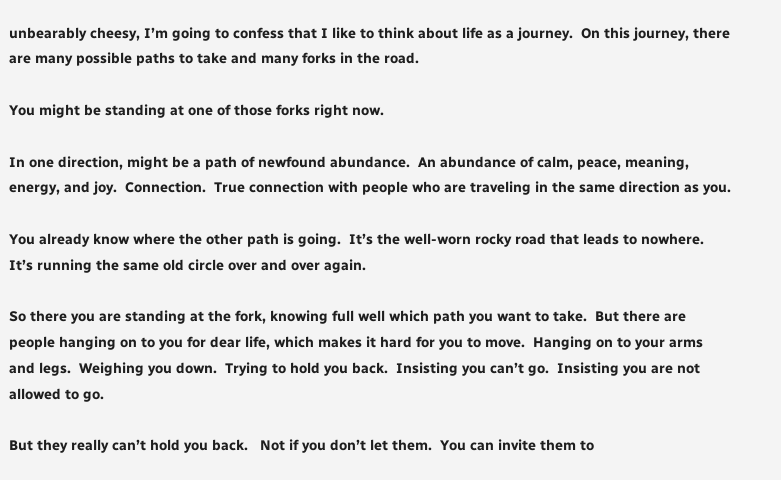unbearably cheesy, I’m going to confess that I like to think about life as a journey.  On this journey, there are many possible paths to take and many forks in the road.

You might be standing at one of those forks right now.

In one direction, might be a path of newfound abundance.  An abundance of calm, peace, meaning, energy, and joy.  Connection.  True connection with people who are traveling in the same direction as you.

You already know where the other path is going.  It’s the well-worn rocky road that leads to nowhere.  It’s running the same old circle over and over again.

So there you are standing at the fork, knowing full well which path you want to take.  But there are people hanging on to you for dear life, which makes it hard for you to move.  Hanging on to your arms and legs.  Weighing you down.  Trying to hold you back.  Insisting you can’t go.  Insisting you are not allowed to go.

But they really can’t hold you back.   Not if you don’t let them.  You can invite them to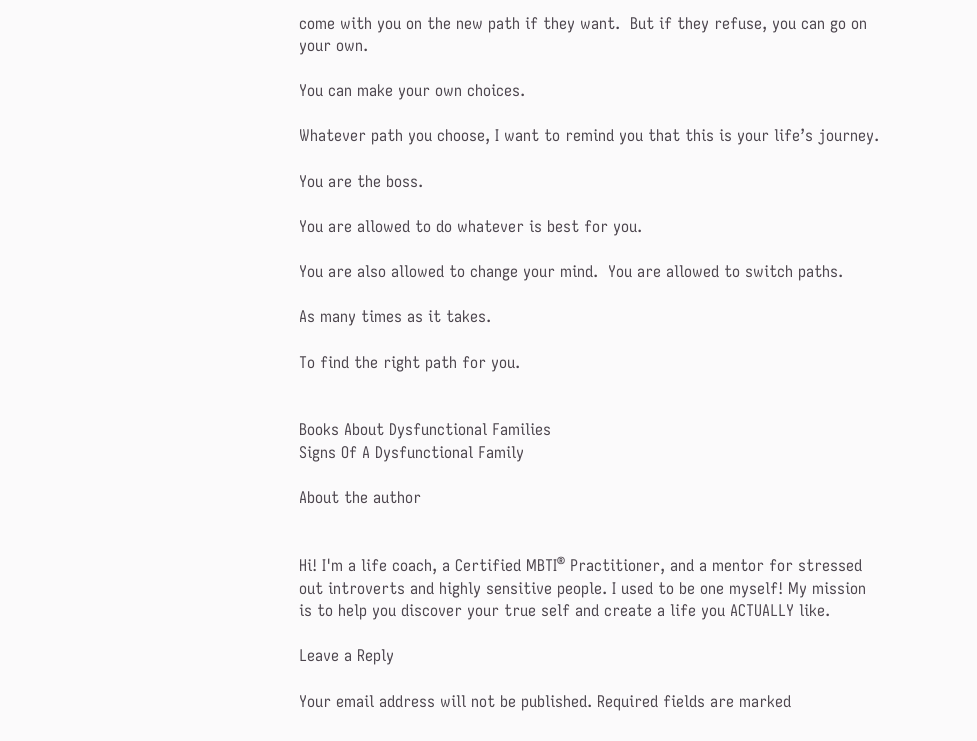come with you on the new path if they want.  But if they refuse, you can go on your own.

You can make your own choices.

Whatever path you choose, I want to remind you that this is your life’s journey.

You are the boss.

You are allowed to do whatever is best for you.

You are also allowed to change your mind.  You are allowed to switch paths.

As many times as it takes.

To find the right path for you.


Books About Dysfunctional Families
Signs Of A Dysfunctional Family

About the author


Hi! I'm a life coach, a Certified MBTI® Practitioner, and a mentor for stressed out introverts and highly sensitive people. I used to be one myself! My mission is to help you discover your true self and create a life you ACTUALLY like.

Leave a Reply

Your email address will not be published. Required fields are marked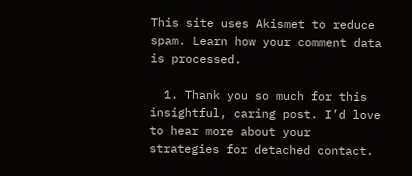This site uses Akismet to reduce spam. Learn how your comment data is processed.

  1. Thank you so much for this insightful, caring post. I’d love to hear more about your strategies for detached contact.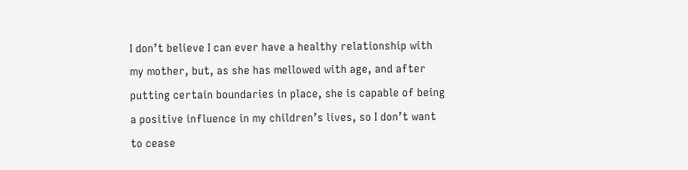I don’t believe I can ever have a healthy relationship with my mother, but, as she has mellowed with age, and after putting certain boundaries in place, she is capable of being a positive influence in my children’s lives, so I don’t want to cease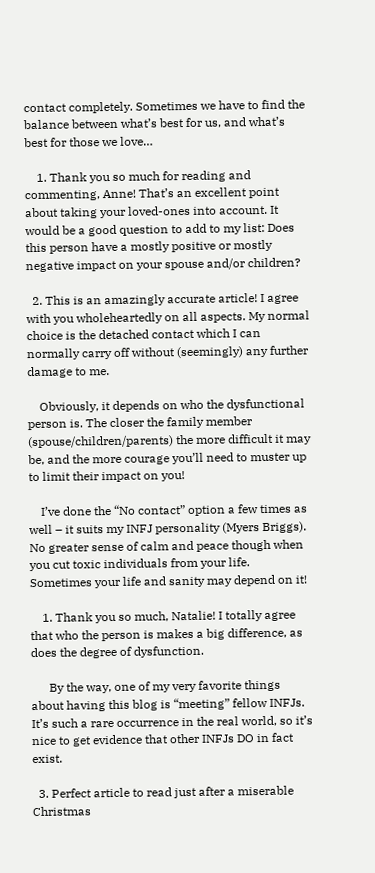contact completely. Sometimes we have to find the balance between what’s best for us, and what’s best for those we love…

    1. Thank you so much for reading and commenting, Anne! That’s an excellent point about taking your loved-ones into account. It would be a good question to add to my list: Does this person have a mostly positive or mostly negative impact on your spouse and/or children?

  2. This is an amazingly accurate article! I agree with you wholeheartedly on all aspects. My normal choice is the detached contact which I can normally carry off without (seemingly) any further damage to me.

    Obviously, it depends on who the dysfunctional person is. The closer the family member (spouse/children/parents) the more difficult it may be, and the more courage you’ll need to muster up to limit their impact on you!

    I’ve done the “No contact” option a few times as well – it suits my INFJ personality (Myers Briggs). No greater sense of calm and peace though when you cut toxic individuals from your life. Sometimes your life and sanity may depend on it!

    1. Thank you so much, Natalie! I totally agree that who the person is makes a big difference, as does the degree of dysfunction.

      By the way, one of my very favorite things about having this blog is “meeting” fellow INFJs. It’s such a rare occurrence in the real world, so it’s nice to get evidence that other INFJs DO in fact exist.

  3. Perfect article to read just after a miserable Christmas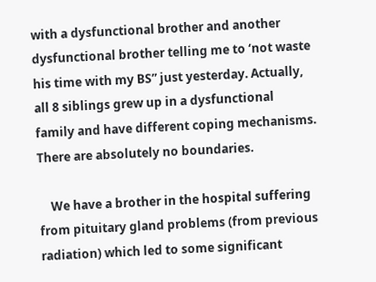with a dysfunctional brother and another dysfunctional brother telling me to ‘not waste his time with my BS” just yesterday. Actually, all 8 siblings grew up in a dysfunctional family and have different coping mechanisms. There are absolutely no boundaries.

    We have a brother in the hospital suffering from pituitary gland problems (from previous radiation) which led to some significant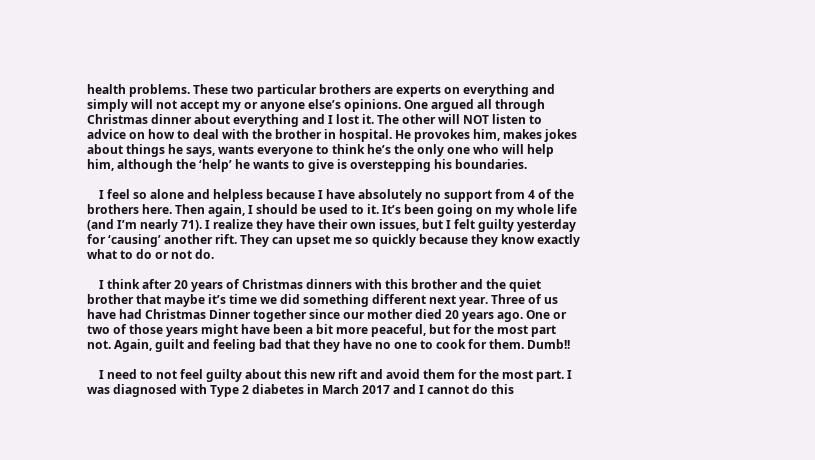health problems. These two particular brothers are experts on everything and simply will not accept my or anyone else’s opinions. One argued all through Christmas dinner about everything and I lost it. The other will NOT listen to advice on how to deal with the brother in hospital. He provokes him, makes jokes about things he says, wants everyone to think he’s the only one who will help him, although the ‘help’ he wants to give is overstepping his boundaries.

    I feel so alone and helpless because I have absolutely no support from 4 of the brothers here. Then again, I should be used to it. It’s been going on my whole life (and I’m nearly 71). I realize they have their own issues, but I felt guilty yesterday for ‘causing’ another rift. They can upset me so quickly because they know exactly what to do or not do.

    I think after 20 years of Christmas dinners with this brother and the quiet brother that maybe it’s time we did something different next year. Three of us have had Christmas Dinner together since our mother died 20 years ago. One or two of those years might have been a bit more peaceful, but for the most part not. Again, guilt and feeling bad that they have no one to cook for them. Dumb!!

    I need to not feel guilty about this new rift and avoid them for the most part. I was diagnosed with Type 2 diabetes in March 2017 and I cannot do this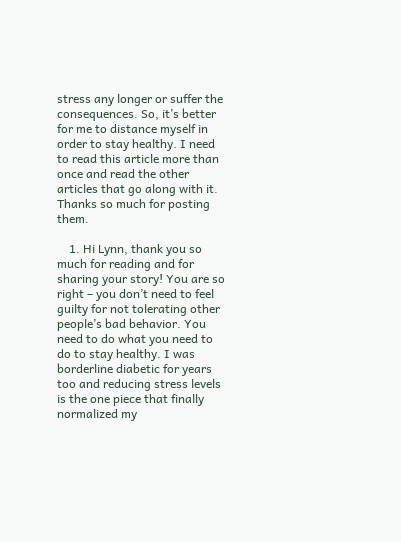stress any longer or suffer the consequences. So, it’s better for me to distance myself in order to stay healthy. I need to read this article more than once and read the other articles that go along with it. Thanks so much for posting them.

    1. Hi Lynn, thank you so much for reading and for sharing your story! You are so right – you don’t need to feel guilty for not tolerating other people’s bad behavior. You need to do what you need to do to stay healthy. I was borderline diabetic for years too and reducing stress levels is the one piece that finally normalized my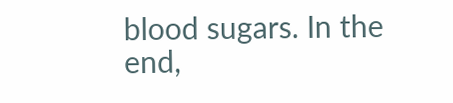blood sugars. In the end,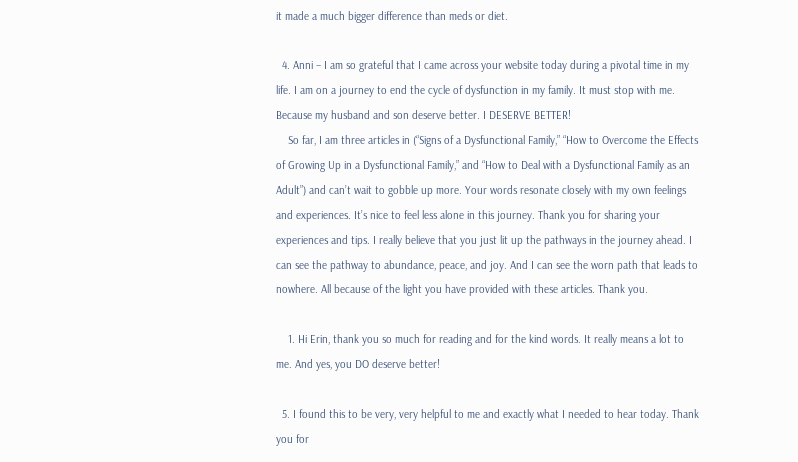it made a much bigger difference than meds or diet.

  4. Anni – I am so grateful that I came across your website today during a pivotal time in my life. I am on a journey to end the cycle of dysfunction in my family. It must stop with me. Because my husband and son deserve better. I DESERVE BETTER!
    So far, I am three articles in (“Signs of a Dysfunctional Family,” “How to Overcome the Effects of Growing Up in a Dysfunctional Family,” and “How to Deal with a Dysfunctional Family as an Adult”) and can’t wait to gobble up more. Your words resonate closely with my own feelings and experiences. It’s nice to feel less alone in this journey. Thank you for sharing your experiences and tips. I really believe that you just lit up the pathways in the journey ahead. I can see the pathway to abundance, peace, and joy. And I can see the worn path that leads to nowhere. All because of the light you have provided with these articles. Thank you.

    1. Hi Erin, thank you so much for reading and for the kind words. It really means a lot to me. And yes, you DO deserve better!

  5. I found this to be very, very helpful to me and exactly what I needed to hear today. Thank you for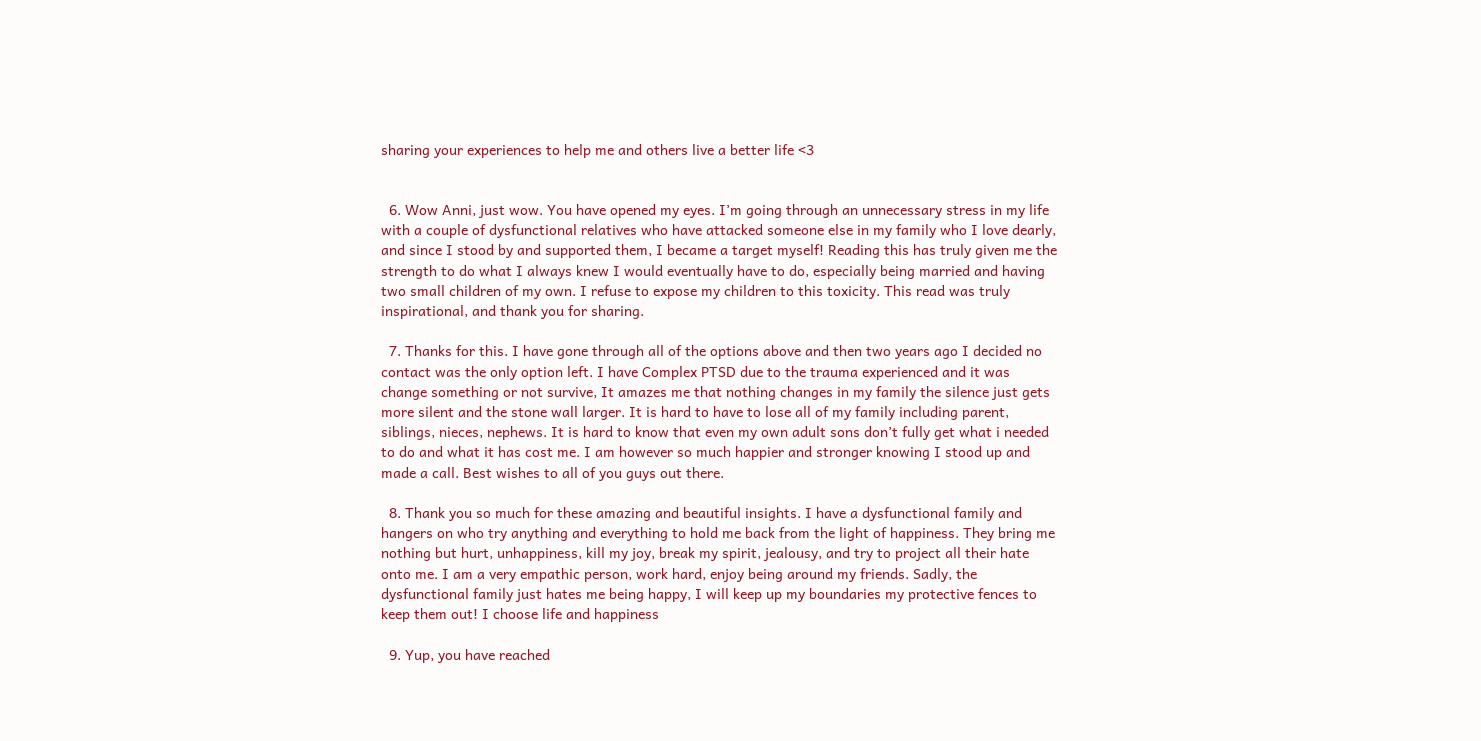sharing your experiences to help me and others live a better life <3


  6. Wow Anni, just wow. You have opened my eyes. I’m going through an unnecessary stress in my life with a couple of dysfunctional relatives who have attacked someone else in my family who I love dearly, and since I stood by and supported them, I became a target myself! Reading this has truly given me the strength to do what I always knew I would eventually have to do, especially being married and having two small children of my own. I refuse to expose my children to this toxicity. This read was truly inspirational, and thank you for sharing.

  7. Thanks for this. I have gone through all of the options above and then two years ago I decided no contact was the only option left. I have Complex PTSD due to the trauma experienced and it was change something or not survive, It amazes me that nothing changes in my family the silence just gets more silent and the stone wall larger. It is hard to have to lose all of my family including parent, siblings, nieces, nephews. It is hard to know that even my own adult sons don’t fully get what i needed to do and what it has cost me. I am however so much happier and stronger knowing I stood up and made a call. Best wishes to all of you guys out there.

  8. Thank you so much for these amazing and beautiful insights. I have a dysfunctional family and hangers on who try anything and everything to hold me back from the light of happiness. They bring me nothing but hurt, unhappiness, kill my joy, break my spirit, jealousy, and try to project all their hate onto me. I am a very empathic person, work hard, enjoy being around my friends. Sadly, the dysfunctional family just hates me being happy, I will keep up my boundaries my protective fences to keep them out! I choose life and happiness

  9. Yup, you have reached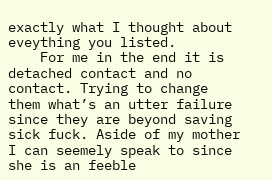exactly what I thought about eveything you listed.
    For me in the end it is detached contact and no contact. Trying to change them what’s an utter failure since they are beyond saving sick fuck. Aside of my mother I can seemely speak to since she is an feeble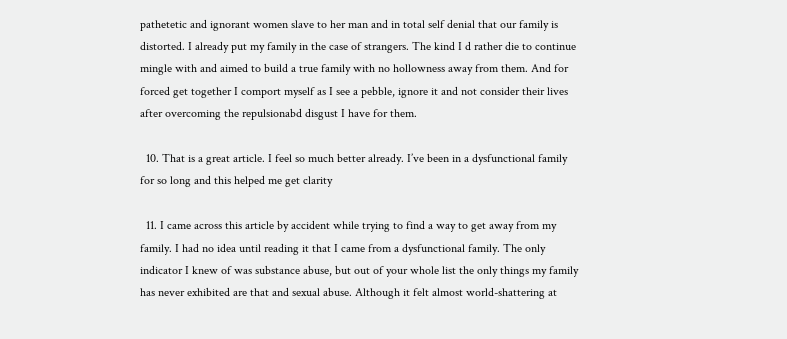pathetetic and ignorant women slave to her man and in total self denial that our family is distorted. I already put my family in the case of strangers. The kind I d rather die to continue mingle with and aimed to build a true family with no hollowness away from them. And for forced get together I comport myself as I see a pebble, ignore it and not consider their lives after overcoming the repulsionabd disgust I have for them.

  10. That is a great article. I feel so much better already. I’ve been in a dysfunctional family for so long and this helped me get clarity

  11. I came across this article by accident while trying to find a way to get away from my family. I had no idea until reading it that I came from a dysfunctional family. The only indicator I knew of was substance abuse, but out of your whole list the only things my family has never exhibited are that and sexual abuse. Although it felt almost world-shattering at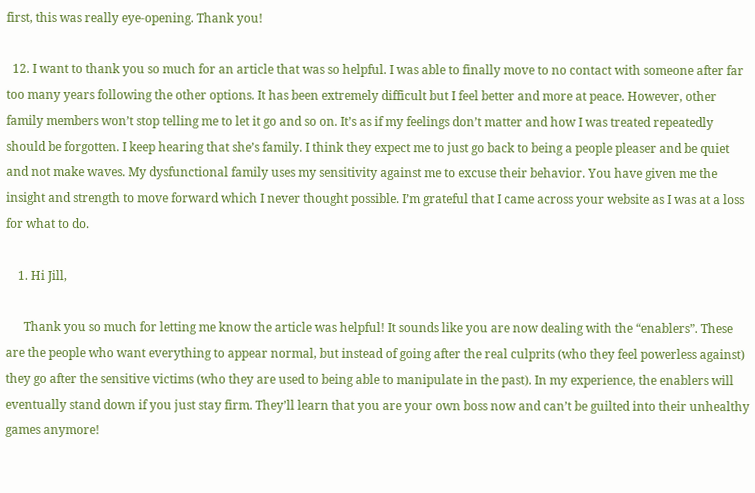first, this was really eye-opening. Thank you!

  12. I want to thank you so much for an article that was so helpful. I was able to finally move to no contact with someone after far too many years following the other options. It has been extremely difficult but I feel better and more at peace. However, other family members won’t stop telling me to let it go and so on. It’s as if my feelings don’t matter and how I was treated repeatedly should be forgotten. I keep hearing that she’s family. I think they expect me to just go back to being a people pleaser and be quiet and not make waves. My dysfunctional family uses my sensitivity against me to excuse their behavior. You have given me the insight and strength to move forward which I never thought possible. I’m grateful that I came across your website as I was at a loss for what to do.

    1. Hi Jill,

      Thank you so much for letting me know the article was helpful! It sounds like you are now dealing with the “enablers”. These are the people who want everything to appear normal, but instead of going after the real culprits (who they feel powerless against) they go after the sensitive victims (who they are used to being able to manipulate in the past). In my experience, the enablers will eventually stand down if you just stay firm. They’ll learn that you are your own boss now and can’t be guilted into their unhealthy games anymore!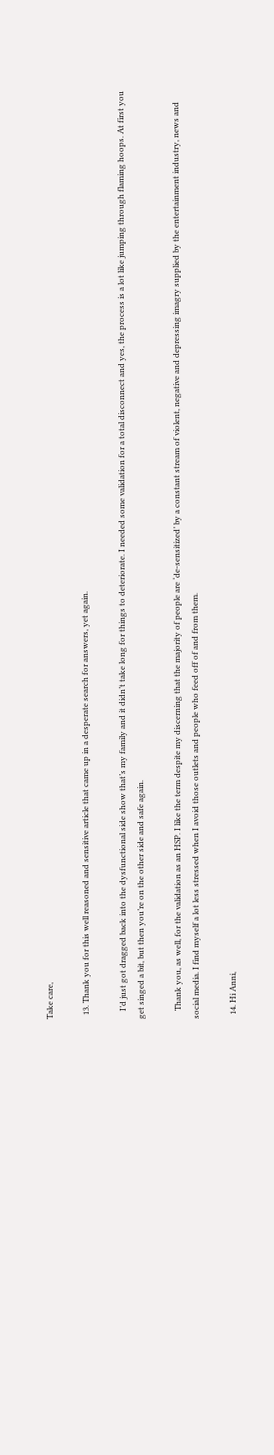Take care,

  13. Thank you for this well reasoned and sensitive article that came up in a desperate search for answers, yet again.

    I’d just got dragged back into the dysfunctional side show that’s my family and it didn’t take long for things to deteriorate. I needed some validation for a total disconnect and yes, the process is a lot like jumping through flaming hoops. At first you get singed a bit, but then you’re on the other side and safe again.

    Thank you, as well, for the validation as an HSP. I like the term despite my discerning that the majority of people are ‘de-sensitized’ by a constant stream of violent, negative and depressing imagry supplied by the entertainment industry, news and social media. I find myself a lot less stressed when I avoid those outlets and people who feed off of and from them.

  14. Hi Anni,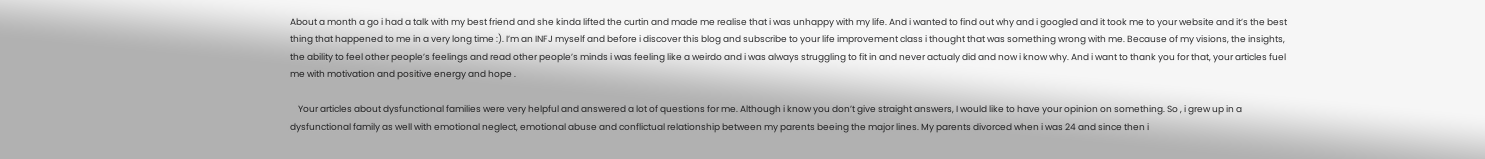About a month a go i had a talk with my best friend and she kinda lifted the curtin and made me realise that i was unhappy with my life. And i wanted to find out why and i googled and it took me to your website and it’s the best thing that happened to me in a very long time :). I’m an INFJ myself and before i discover this blog and subscribe to your life improvement class i thought that was something wrong with me. Because of my visions, the insights, the ability to feel other people’s feelings and read other people’s minds i was feeling like a weirdo and i was always struggling to fit in and never actualy did and now i know why. And i want to thank you for that, your articles fuel me with motivation and positive energy and hope .

    Your articles about dysfunctional families were very helpful and answered a lot of questions for me. Although i know you don’t give straight answers, I would like to have your opinion on something. So , i grew up in a dysfunctional family as well with emotional neglect, emotional abuse and conflictual relationship between my parents beeing the major lines. My parents divorced when i was 24 and since then i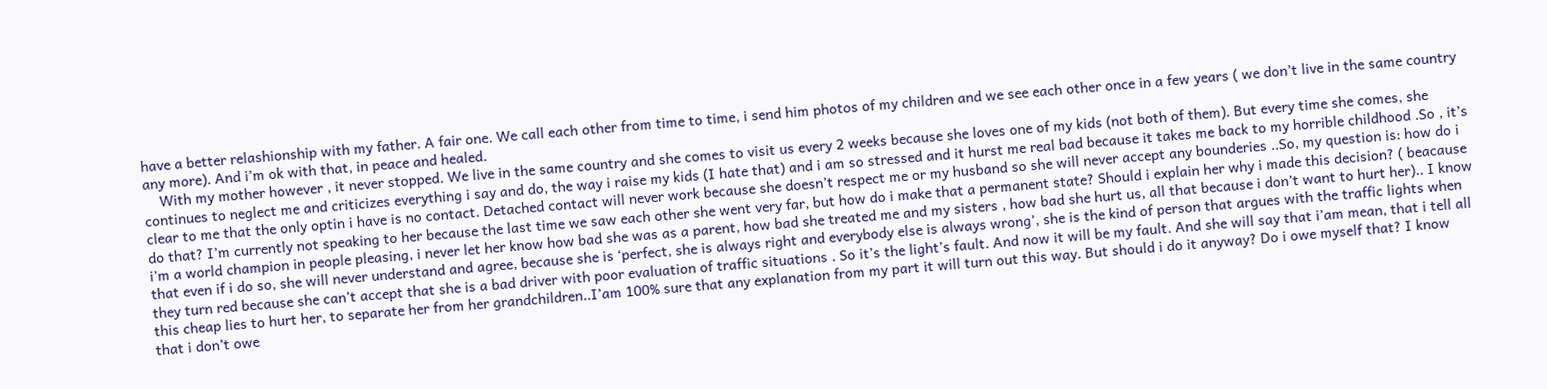have a better relashionship with my father. A fair one. We call each other from time to time, i send him photos of my children and we see each other once in a few years ( we don’t live in the same country any more). And i’m ok with that, in peace and healed.
    With my mother however , it never stopped. We live in the same country and she comes to visit us every 2 weeks because she loves one of my kids (not both of them). But every time she comes, she continues to neglect me and criticizes everything i say and do, the way i raise my kids (I hate that) and i am so stressed and it hurst me real bad because it takes me back to my horrible childhood .So , it’s clear to me that the only optin i have is no contact. Detached contact will never work because she doesn’t respect me or my husband so she will never accept any bounderies ..So, my question is: how do i do that? I’m currently not speaking to her because the last time we saw each other she went very far, but how do i make that a permanent state? Should i explain her why i made this decision? ( beacause i’m a world champion in people pleasing, i never let her know how bad she was as a parent, how bad she treated me and my sisters , how bad she hurt us, all that because i don’t want to hurt her).. I know that even if i do so, she will never understand and agree, because she is ‘perfect, she is always right and everybody else is always wrong’, she is the kind of person that argues with the traffic lights when they turn red because she can’t accept that she is a bad driver with poor evaluation of traffic situations . So it’s the light’s fault. And now it will be my fault. And she will say that i’am mean, that i tell all this cheap lies to hurt her, to separate her from her grandchildren..I’am 100% sure that any explanation from my part it will turn out this way. But should i do it anyway? Do i owe myself that? I know that i don’t owe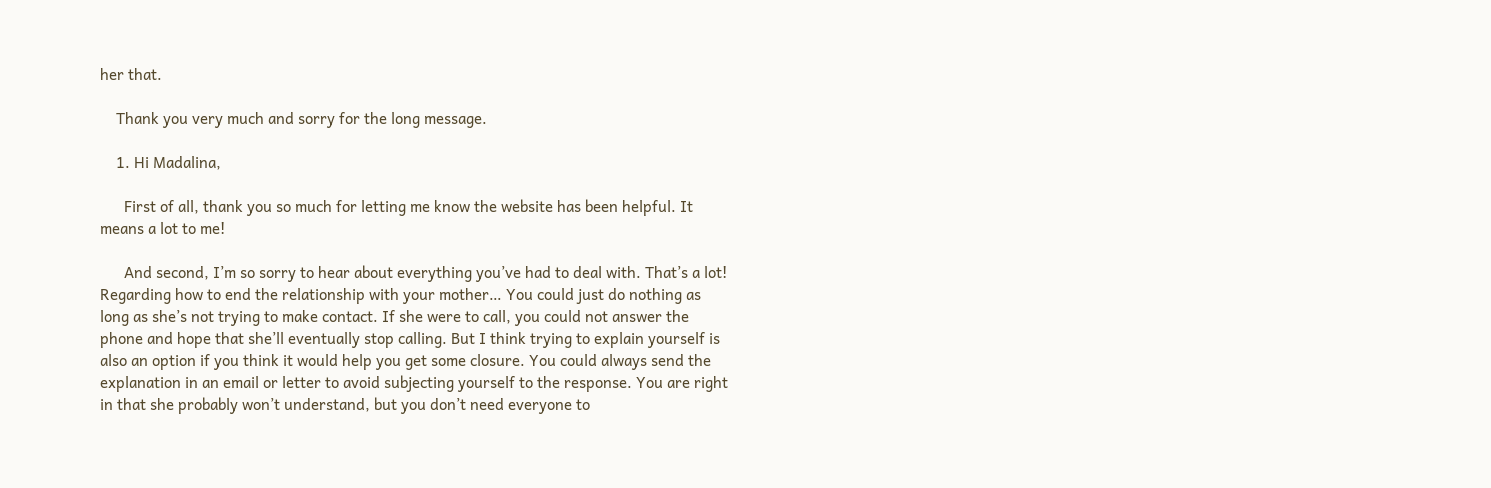her that.

    Thank you very much and sorry for the long message.

    1. Hi Madalina,

      First of all, thank you so much for letting me know the website has been helpful. It means a lot to me!

      And second, I’m so sorry to hear about everything you’ve had to deal with. That’s a lot! Regarding how to end the relationship with your mother… You could just do nothing as long as she’s not trying to make contact. If she were to call, you could not answer the phone and hope that she’ll eventually stop calling. But I think trying to explain yourself is also an option if you think it would help you get some closure. You could always send the explanation in an email or letter to avoid subjecting yourself to the response. You are right in that she probably won’t understand, but you don’t need everyone to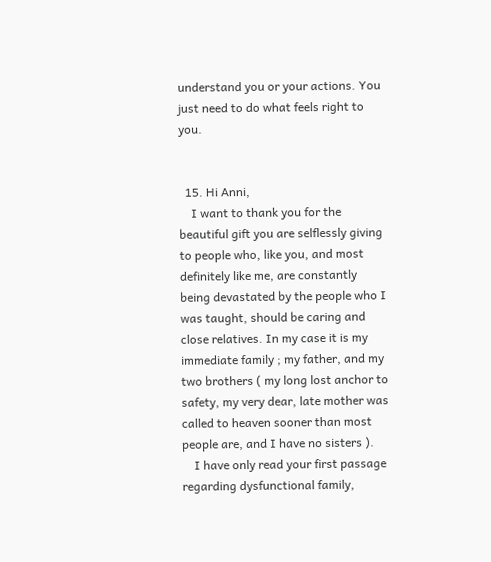understand you or your actions. You just need to do what feels right to you.


  15. Hi Anni,
    I want to thank you for the beautiful gift you are selflessly giving to people who, like you, and most definitely like me, are constantly being devastated by the people who I was taught, should be caring and close relatives. In my case it is my immediate family ; my father, and my two brothers ( my long lost anchor to safety, my very dear, late mother was called to heaven sooner than most people are, and I have no sisters ).
    I have only read your first passage regarding dysfunctional family,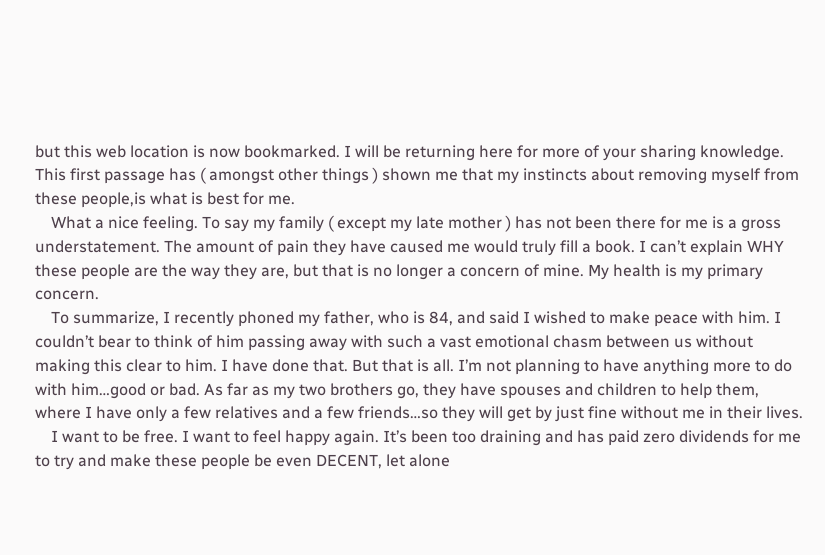but this web location is now bookmarked. I will be returning here for more of your sharing knowledge. This first passage has ( amongst other things ) shown me that my instincts about removing myself from these people,is what is best for me.
    What a nice feeling. To say my family ( except my late mother ) has not been there for me is a gross understatement. The amount of pain they have caused me would truly fill a book. I can’t explain WHY these people are the way they are, but that is no longer a concern of mine. My health is my primary concern.
    To summarize, I recently phoned my father, who is 84, and said I wished to make peace with him. I couldn’t bear to think of him passing away with such a vast emotional chasm between us without making this clear to him. I have done that. But that is all. I’m not planning to have anything more to do with him…good or bad. As far as my two brothers go, they have spouses and children to help them, where I have only a few relatives and a few friends…so they will get by just fine without me in their lives.
    I want to be free. I want to feel happy again. It’s been too draining and has paid zero dividends for me to try and make these people be even DECENT, let alone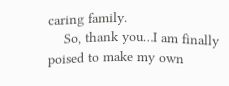caring family.
    So, thank you…I am finally poised to make my own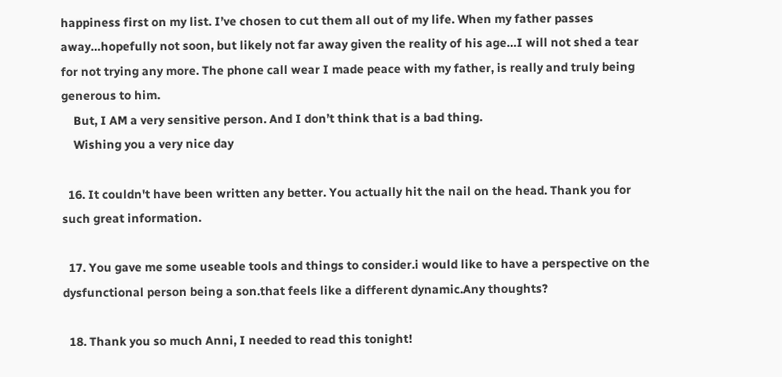happiness first on my list. I’ve chosen to cut them all out of my life. When my father passes away…hopefully not soon, but likely not far away given the reality of his age…I will not shed a tear for not trying any more. The phone call wear I made peace with my father, is really and truly being generous to him.
    But, I AM a very sensitive person. And I don’t think that is a bad thing.
    Wishing you a very nice day

  16. It couldn't have been written any better. You actually hit the nail on the head. Thank you for such great information.

  17. You gave me some useable tools and things to consider.i would like to have a perspective on the dysfunctional person being a son.that feels like a different dynamic.Any thoughts?

  18. Thank you so much Anni, I needed to read this tonight!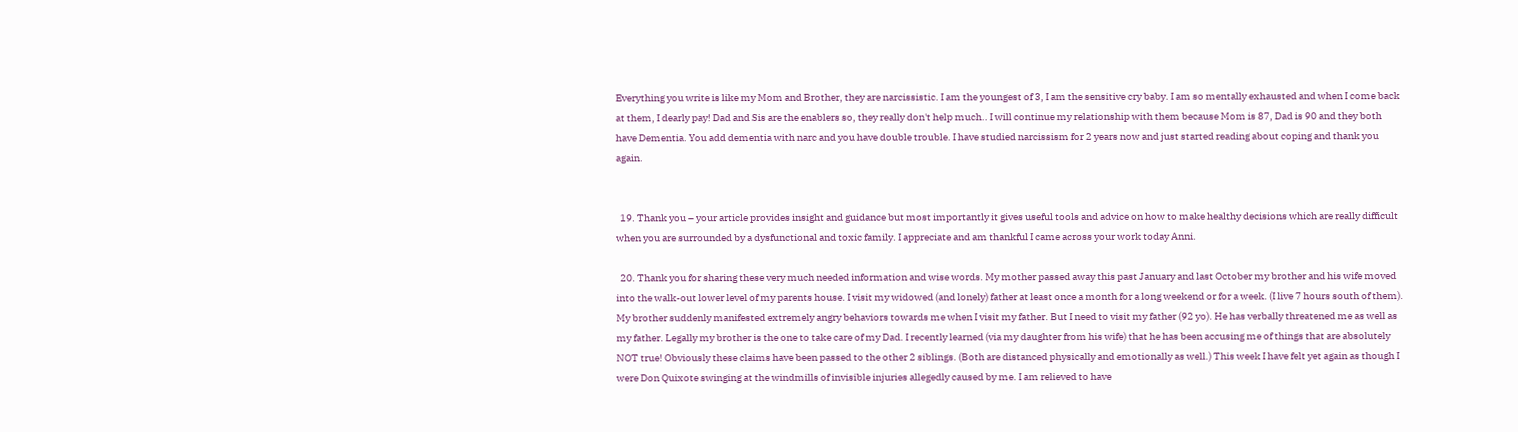Everything you write is like my Mom and Brother, they are narcissistic. I am the youngest of 3, I am the sensitive cry baby. I am so mentally exhausted and when I come back at them, I dearly pay! Dad and Sis are the enablers so, they really don't help much.. I will continue my relationship with them because Mom is 87, Dad is 90 and they both have Dementia. You add dementia with narc and you have double trouble. I have studied narcissism for 2 years now and just started reading about coping and thank you again.


  19. Thank you – your article provides insight and guidance but most importantly it gives useful tools and advice on how to make healthy decisions which are really difficult when you are surrounded by a dysfunctional and toxic family. I appreciate and am thankful I came across your work today Anni.

  20. Thank you for sharing these very much needed information and wise words. My mother passed away this past January and last October my brother and his wife moved into the walk-out lower level of my parents house. I visit my widowed (and lonely) father at least once a month for a long weekend or for a week. (I live 7 hours south of them). My brother suddenly manifested extremely angry behaviors towards me when I visit my father. But I need to visit my father (92 yo). He has verbally threatened me as well as my father. Legally my brother is the one to take care of my Dad. I recently learned (via my daughter from his wife) that he has been accusing me of things that are absolutely NOT true! Obviously these claims have been passed to the other 2 siblings. (Both are distanced physically and emotionally as well.) This week I have felt yet again as though I were Don Quixote swinging at the windmills of invisible injuries allegedly caused by me. I am relieved to have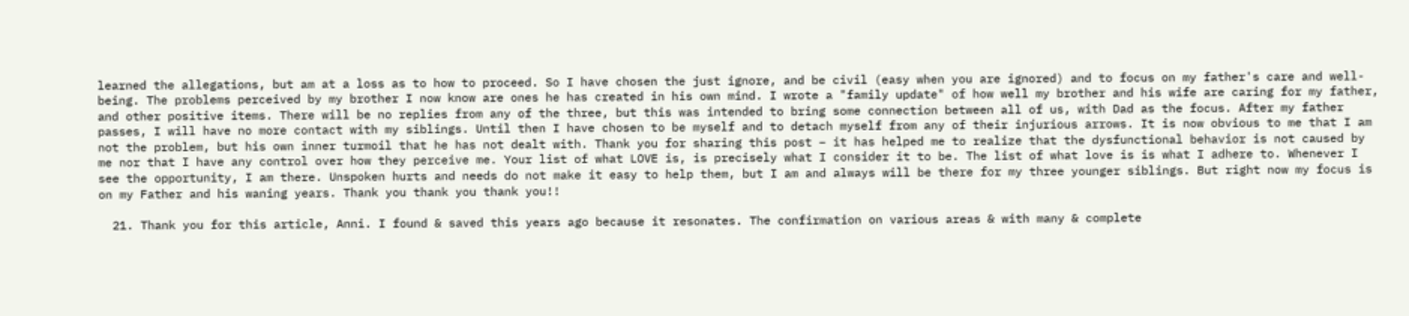learned the allegations, but am at a loss as to how to proceed. So I have chosen the just ignore, and be civil (easy when you are ignored) and to focus on my father's care and well-being. The problems perceived by my brother I now know are ones he has created in his own mind. I wrote a "family update" of how well my brother and his wife are caring for my father, and other positive items. There will be no replies from any of the three, but this was intended to bring some connection between all of us, with Dad as the focus. After my father passes, I will have no more contact with my siblings. Until then I have chosen to be myself and to detach myself from any of their injurious arrows. It is now obvious to me that I am not the problem, but his own inner turmoil that he has not dealt with. Thank you for sharing this post – it has helped me to realize that the dysfunctional behavior is not caused by me nor that I have any control over how they perceive me. Your list of what LOVE is, is precisely what I consider it to be. The list of what love is is what I adhere to. Whenever I see the opportunity, I am there. Unspoken hurts and needs do not make it easy to help them, but I am and always will be there for my three younger siblings. But right now my focus is on my Father and his waning years. Thank you thank you thank you!!

  21. Thank you for this article, Anni. I found & saved this years ago because it resonates. The confirmation on various areas & with many & complete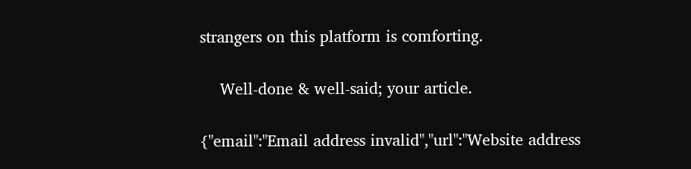strangers on this platform is comforting.

    Well-done & well-said; your article.

{"email":"Email address invalid","url":"Website address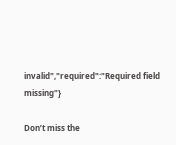invalid","required":"Required field missing"}

Don’t miss the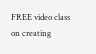FREE video class on creating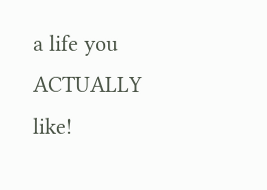a life you ACTUALLY like!